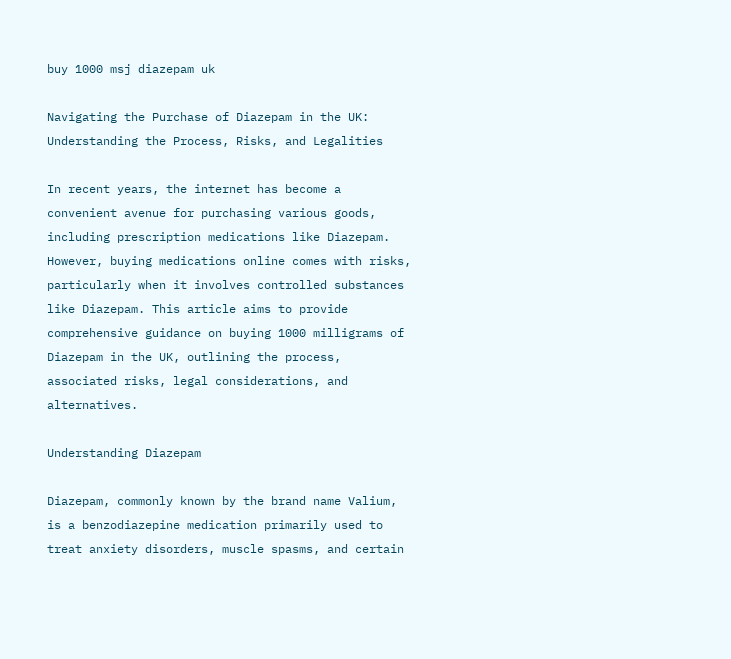buy 1000 msj diazepam uk

Navigating the Purchase of Diazepam in the UK: Understanding the Process, Risks, and Legalities

In recent years, the internet has become a convenient avenue for purchasing various goods, including prescription medications like Diazepam. However, buying medications online comes with risks, particularly when it involves controlled substances like Diazepam. This article aims to provide comprehensive guidance on buying 1000 milligrams of Diazepam in the UK, outlining the process, associated risks, legal considerations, and alternatives.

Understanding Diazepam

Diazepam, commonly known by the brand name Valium, is a benzodiazepine medication primarily used to treat anxiety disorders, muscle spasms, and certain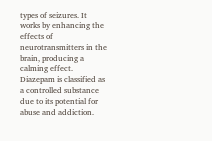types of seizures. It works by enhancing the effects of neurotransmitters in the brain, producing a calming effect. Diazepam is classified as a controlled substance due to its potential for abuse and addiction.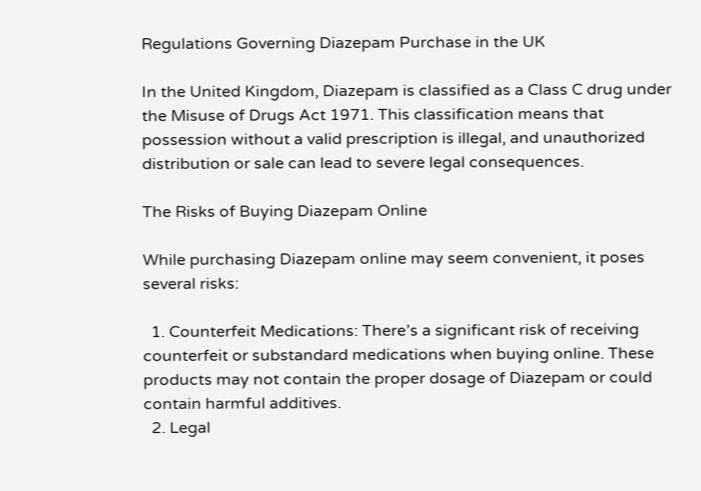Regulations Governing Diazepam Purchase in the UK

In the United Kingdom, Diazepam is classified as a Class C drug under the Misuse of Drugs Act 1971. This classification means that possession without a valid prescription is illegal, and unauthorized distribution or sale can lead to severe legal consequences.

The Risks of Buying Diazepam Online

While purchasing Diazepam online may seem convenient, it poses several risks:

  1. Counterfeit Medications: There’s a significant risk of receiving counterfeit or substandard medications when buying online. These products may not contain the proper dosage of Diazepam or could contain harmful additives.
  2. Legal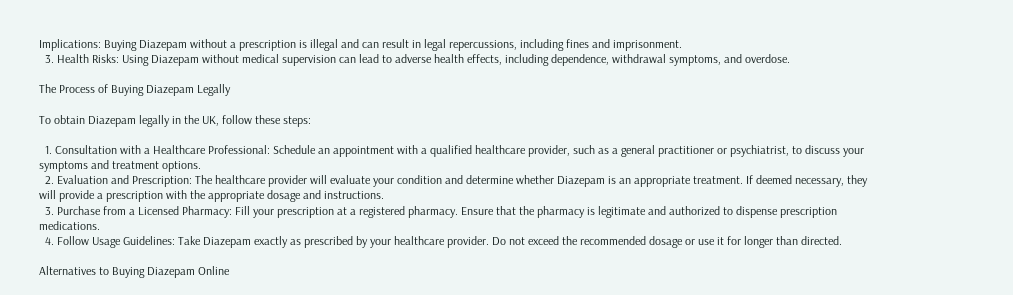Implications: Buying Diazepam without a prescription is illegal and can result in legal repercussions, including fines and imprisonment.
  3. Health Risks: Using Diazepam without medical supervision can lead to adverse health effects, including dependence, withdrawal symptoms, and overdose.

The Process of Buying Diazepam Legally

To obtain Diazepam legally in the UK, follow these steps:

  1. Consultation with a Healthcare Professional: Schedule an appointment with a qualified healthcare provider, such as a general practitioner or psychiatrist, to discuss your symptoms and treatment options.
  2. Evaluation and Prescription: The healthcare provider will evaluate your condition and determine whether Diazepam is an appropriate treatment. If deemed necessary, they will provide a prescription with the appropriate dosage and instructions.
  3. Purchase from a Licensed Pharmacy: Fill your prescription at a registered pharmacy. Ensure that the pharmacy is legitimate and authorized to dispense prescription medications.
  4. Follow Usage Guidelines: Take Diazepam exactly as prescribed by your healthcare provider. Do not exceed the recommended dosage or use it for longer than directed.

Alternatives to Buying Diazepam Online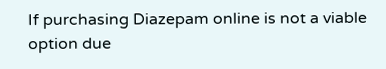If purchasing Diazepam online is not a viable option due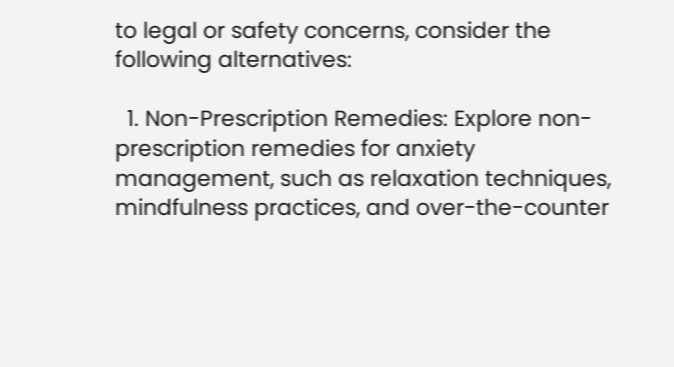to legal or safety concerns, consider the following alternatives:

  1. Non-Prescription Remedies: Explore non-prescription remedies for anxiety management, such as relaxation techniques, mindfulness practices, and over-the-counter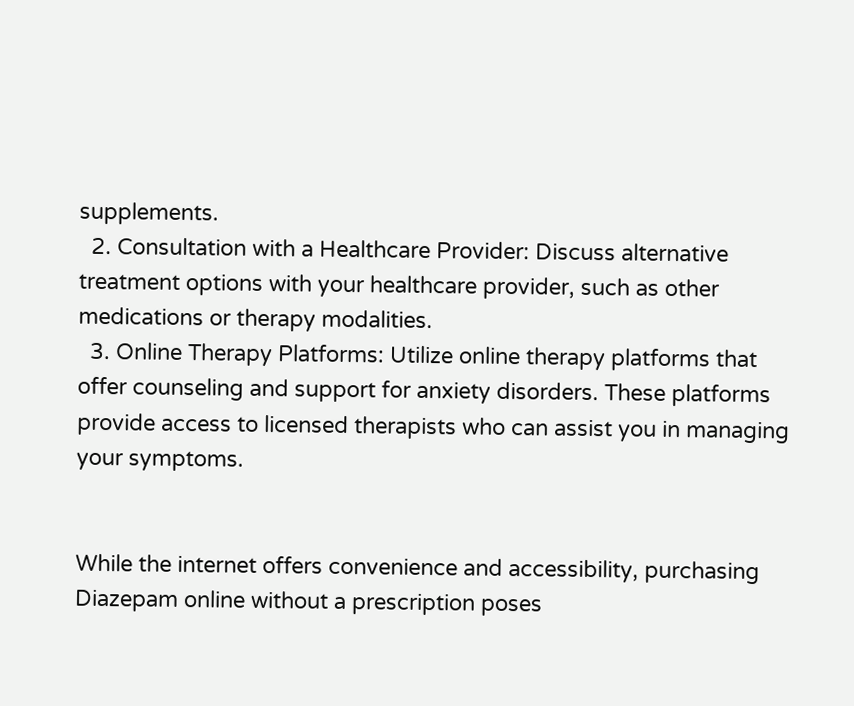supplements.
  2. Consultation with a Healthcare Provider: Discuss alternative treatment options with your healthcare provider, such as other medications or therapy modalities.
  3. Online Therapy Platforms: Utilize online therapy platforms that offer counseling and support for anxiety disorders. These platforms provide access to licensed therapists who can assist you in managing your symptoms.


While the internet offers convenience and accessibility, purchasing Diazepam online without a prescription poses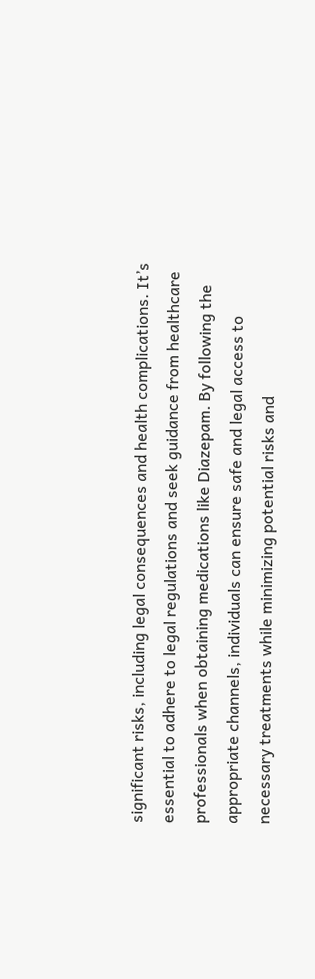significant risks, including legal consequences and health complications. It’s essential to adhere to legal regulations and seek guidance from healthcare professionals when obtaining medications like Diazepam. By following the appropriate channels, individuals can ensure safe and legal access to necessary treatments while minimizing potential risks and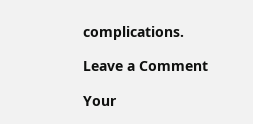complications.

Leave a Comment

Your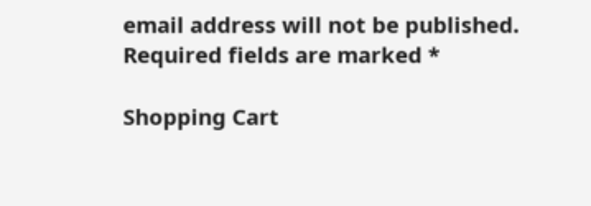email address will not be published. Required fields are marked *

Shopping Cart